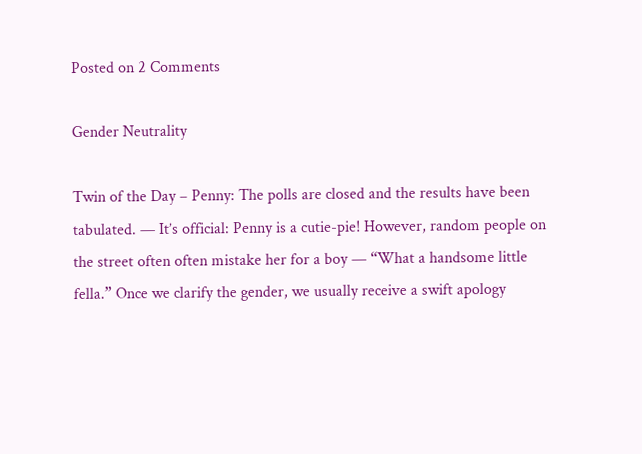Posted on 2 Comments

Gender Neutrality

Twin of the Day – Penny: The polls are closed and the results have been tabulated. — It’s official: Penny is a cutie-pie! However, random people on the street often often mistake her for a boy — “What a handsome little fella.” Once we clarify the gender, we usually receive a swift apology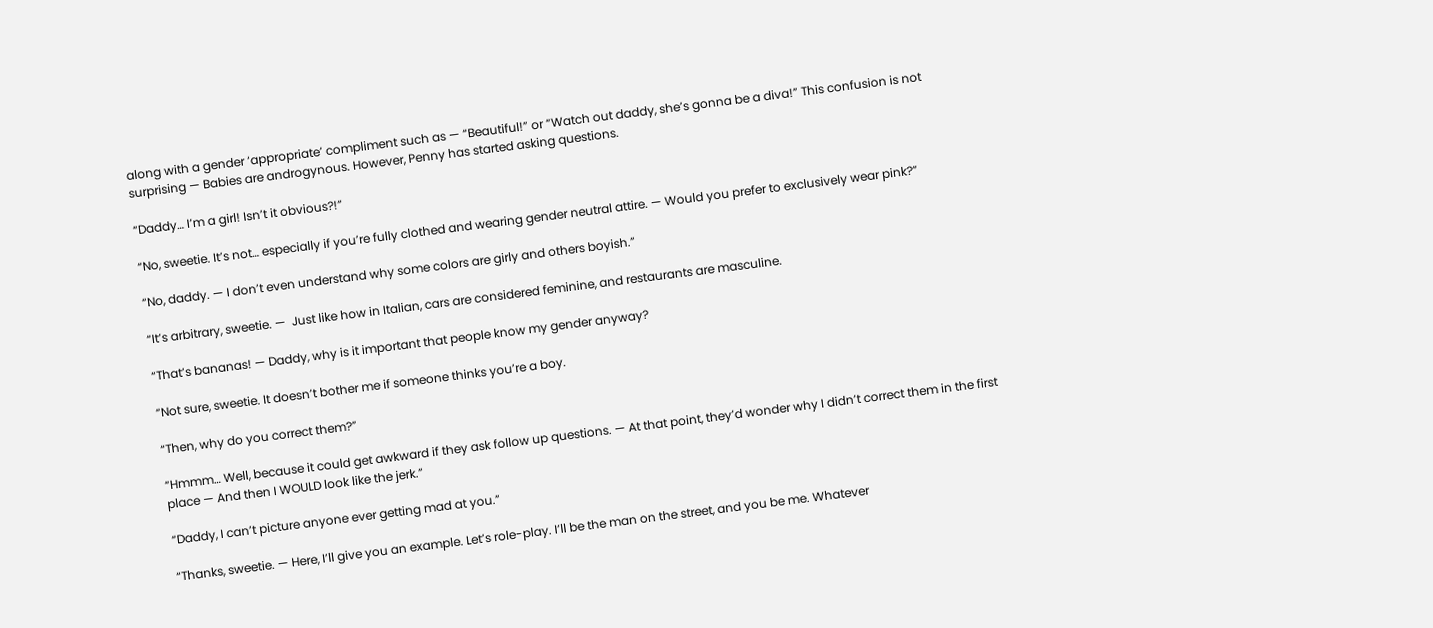along with a gender ‘appropriate’ compliment such as — “Beautiful!” or “Watch out daddy, she’s gonna be a diva!” This confusion is not surprising — Babies are androgynous. However, Penny has started asking questions.

“Daddy… I’m a girl! Isn’t it obvious?!”

“No, sweetie. It’s not… especially if you’re fully clothed and wearing gender neutral attire. — Would you prefer to exclusively wear pink?”

“No, daddy. — I don’t even understand why some colors are girly and others boyish.”

“It’s arbitrary, sweetie. —  Just like how in Italian, cars are considered feminine, and restaurants are masculine.

“That’s bananas! — Daddy, why is it important that people know my gender anyway?

“Not sure, sweetie. It doesn’t bother me if someone thinks you’re a boy.

“Then, why do you correct them?”

“Hmmm… Well, because it could get awkward if they ask follow up questions. — At that point, they’d wonder why I didn’t correct them in the first place — And then I WOULD look like the jerk.”

“Daddy, I can’t picture anyone ever getting mad at you.”

“Thanks, sweetie. — Here, I’ll give you an example. Let’s role-play. I’ll be the man on the street, and you be me. Whatever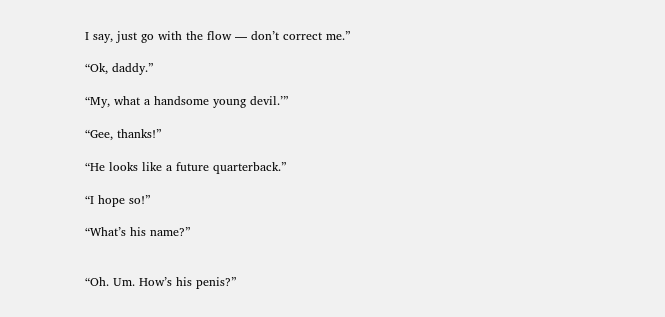I say, just go with the flow — don’t correct me.”

“Ok, daddy.”

“My, what a handsome young devil.’”

“Gee, thanks!”

“He looks like a future quarterback.”

“I hope so!”

“What’s his name?”


“Oh. Um. How’s his penis?”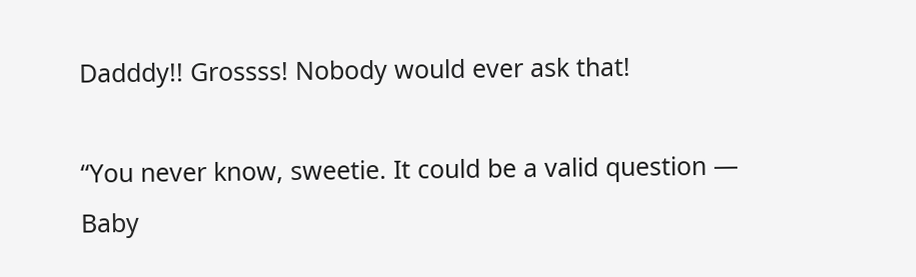Dadddy!! Grossss! Nobody would ever ask that!

“You never know, sweetie. It could be a valid question — Baby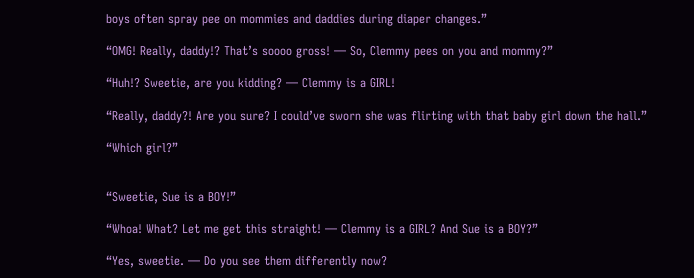boys often spray pee on mommies and daddies during diaper changes.”

“OMG! Really, daddy!? That’s soooo gross! — So, Clemmy pees on you and mommy?”

“Huh!? Sweetie, are you kidding? — Clemmy is a GIRL!

“Really, daddy?! Are you sure? I could’ve sworn she was flirting with that baby girl down the hall.”

“Which girl?”


“Sweetie, Sue is a BOY!”

“Whoa! What? Let me get this straight! — Clemmy is a GIRL? And Sue is a BOY?”

“Yes, sweetie. — Do you see them differently now?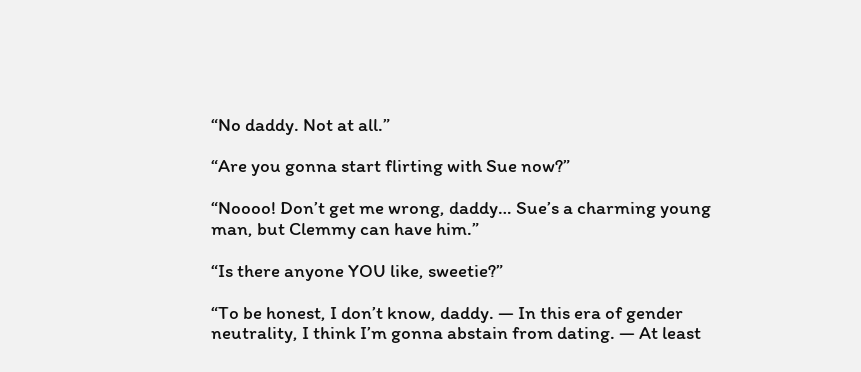“No daddy. Not at all.”

“Are you gonna start flirting with Sue now?”

“Noooo! Don’t get me wrong, daddy… Sue’s a charming young man, but Clemmy can have him.”

“Is there anyone YOU like, sweetie?”

“To be honest, I don’t know, daddy. — In this era of gender neutrality, I think I’m gonna abstain from dating. — At least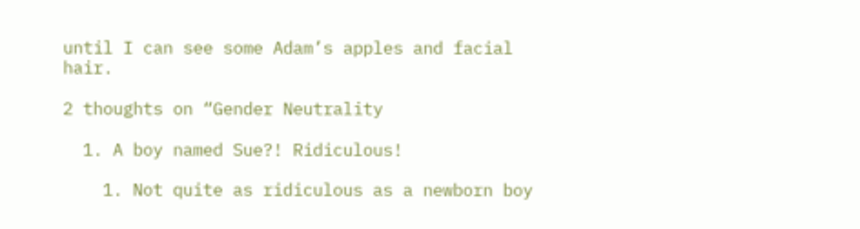until I can see some Adam’s apples and facial hair.

2 thoughts on “Gender Neutrality

  1. A boy named Sue?! Ridiculous!

    1. Not quite as ridiculous as a newborn boy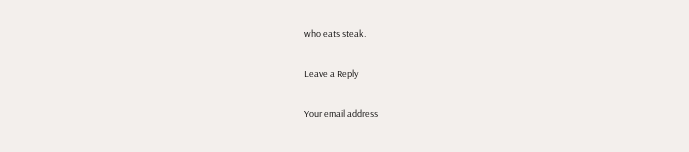who eats steak.

Leave a Reply

Your email address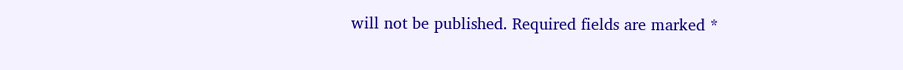will not be published. Required fields are marked *